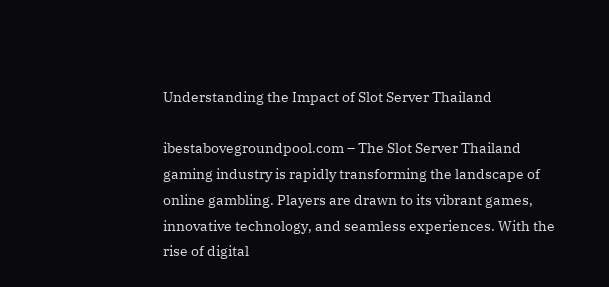Understanding the Impact of Slot Server Thailand

ibestabovegroundpool.com – The Slot Server Thailand gaming industry is rapidly transforming the landscape of online gambling. Players are drawn to its vibrant games, innovative technology, and seamless experiences. With the rise of digital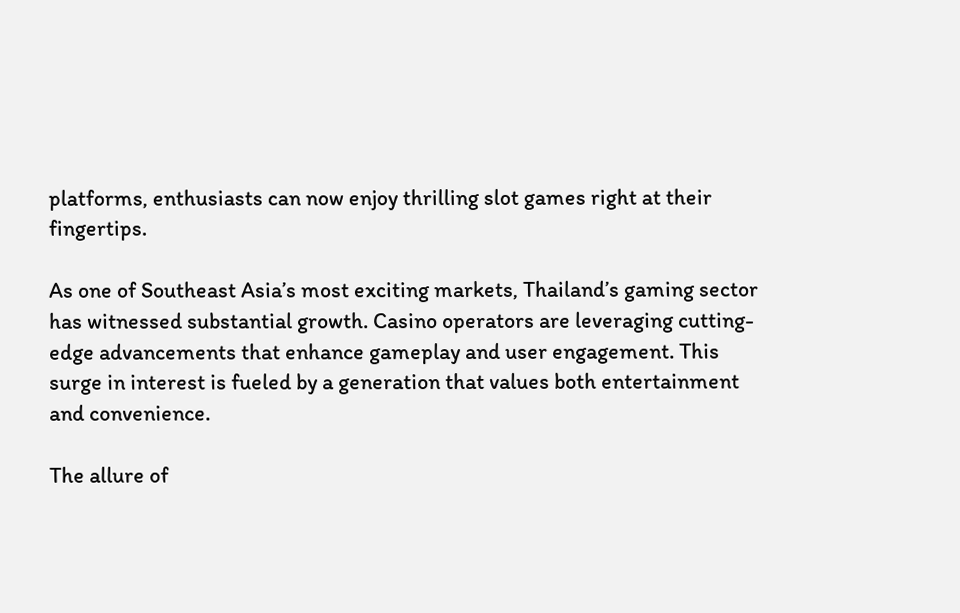platforms, enthusiasts can now enjoy thrilling slot games right at their fingertips.

As one of Southeast Asia’s most exciting markets, Thailand’s gaming sector has witnessed substantial growth. Casino operators are leveraging cutting-edge advancements that enhance gameplay and user engagement. This surge in interest is fueled by a generation that values both entertainment and convenience.

The allure of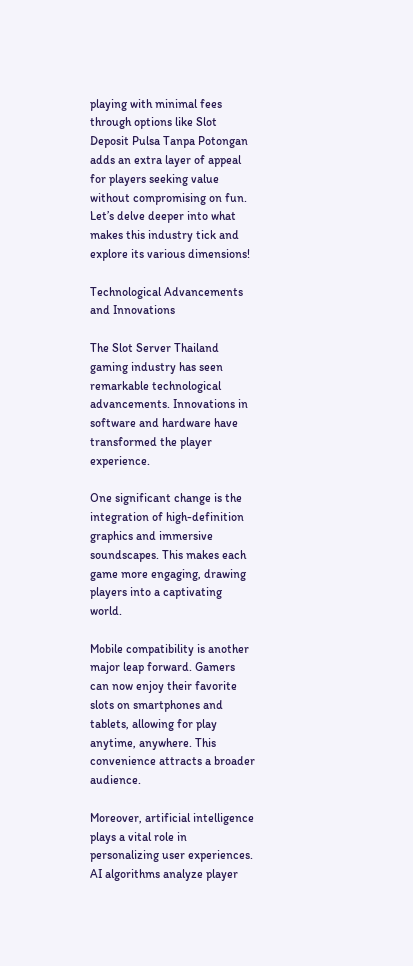playing with minimal fees through options like Slot Deposit Pulsa Tanpa Potongan adds an extra layer of appeal for players seeking value without compromising on fun. Let’s delve deeper into what makes this industry tick and explore its various dimensions!

Technological Advancements and Innovations

The Slot Server Thailand gaming industry has seen remarkable technological advancements. Innovations in software and hardware have transformed the player experience.

One significant change is the integration of high-definition graphics and immersive soundscapes. This makes each game more engaging, drawing players into a captivating world.

Mobile compatibility is another major leap forward. Gamers can now enjoy their favorite slots on smartphones and tablets, allowing for play anytime, anywhere. This convenience attracts a broader audience.

Moreover, artificial intelligence plays a vital role in personalizing user experiences. AI algorithms analyze player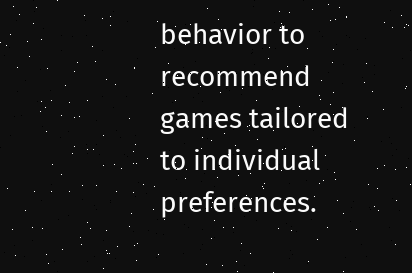behavior to recommend games tailored to individual preferences.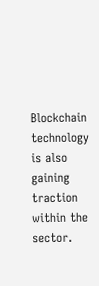Blockchain technology is also gaining traction within the sector.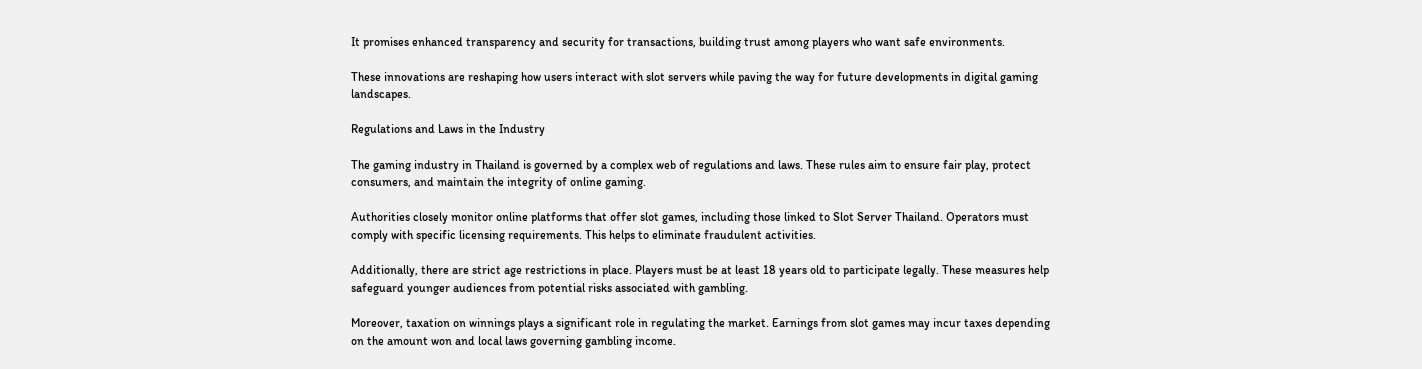It promises enhanced transparency and security for transactions, building trust among players who want safe environments.

These innovations are reshaping how users interact with slot servers while paving the way for future developments in digital gaming landscapes.

Regulations and Laws in the Industry

The gaming industry in Thailand is governed by a complex web of regulations and laws. These rules aim to ensure fair play, protect consumers, and maintain the integrity of online gaming.

Authorities closely monitor online platforms that offer slot games, including those linked to Slot Server Thailand. Operators must comply with specific licensing requirements. This helps to eliminate fraudulent activities.

Additionally, there are strict age restrictions in place. Players must be at least 18 years old to participate legally. These measures help safeguard younger audiences from potential risks associated with gambling.

Moreover, taxation on winnings plays a significant role in regulating the market. Earnings from slot games may incur taxes depending on the amount won and local laws governing gambling income.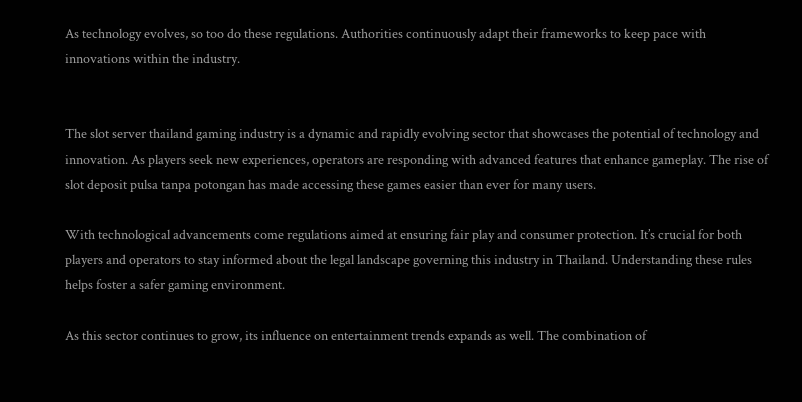As technology evolves, so too do these regulations. Authorities continuously adapt their frameworks to keep pace with innovations within the industry.


The slot server thailand gaming industry is a dynamic and rapidly evolving sector that showcases the potential of technology and innovation. As players seek new experiences, operators are responding with advanced features that enhance gameplay. The rise of slot deposit pulsa tanpa potongan has made accessing these games easier than ever for many users.

With technological advancements come regulations aimed at ensuring fair play and consumer protection. It’s crucial for both players and operators to stay informed about the legal landscape governing this industry in Thailand. Understanding these rules helps foster a safer gaming environment.

As this sector continues to grow, its influence on entertainment trends expands as well. The combination of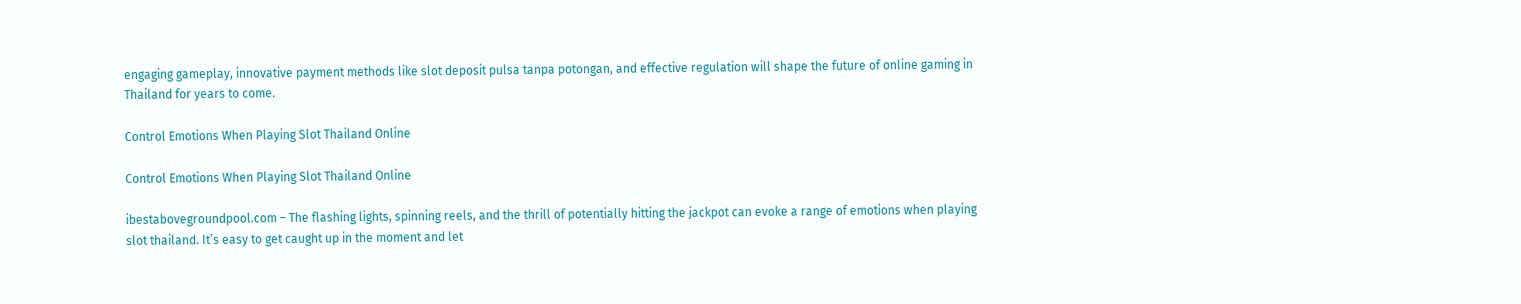engaging gameplay, innovative payment methods like slot deposit pulsa tanpa potongan, and effective regulation will shape the future of online gaming in Thailand for years to come.

Control Emotions When Playing Slot Thailand Online

Control Emotions When Playing Slot Thailand Online

ibestabovegroundpool.com – The flashing lights, spinning reels, and the thrill of potentially hitting the jackpot can evoke a range of emotions when playing slot thailand. It’s easy to get caught up in the moment and let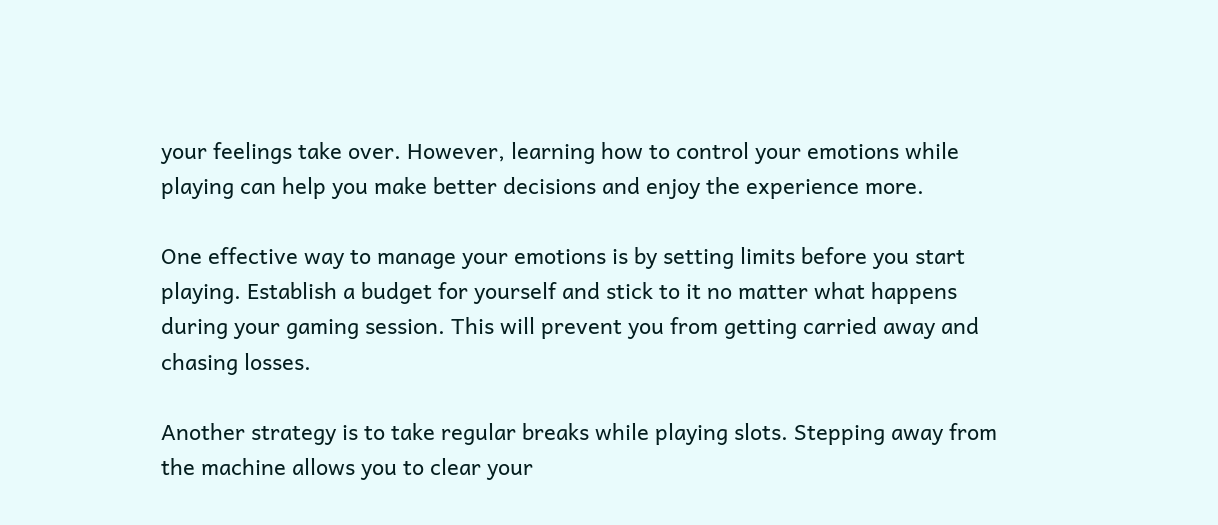your feelings take over. However, learning how to control your emotions while playing can help you make better decisions and enjoy the experience more.

One effective way to manage your emotions is by setting limits before you start playing. Establish a budget for yourself and stick to it no matter what happens during your gaming session. This will prevent you from getting carried away and chasing losses.

Another strategy is to take regular breaks while playing slots. Stepping away from the machine allows you to clear your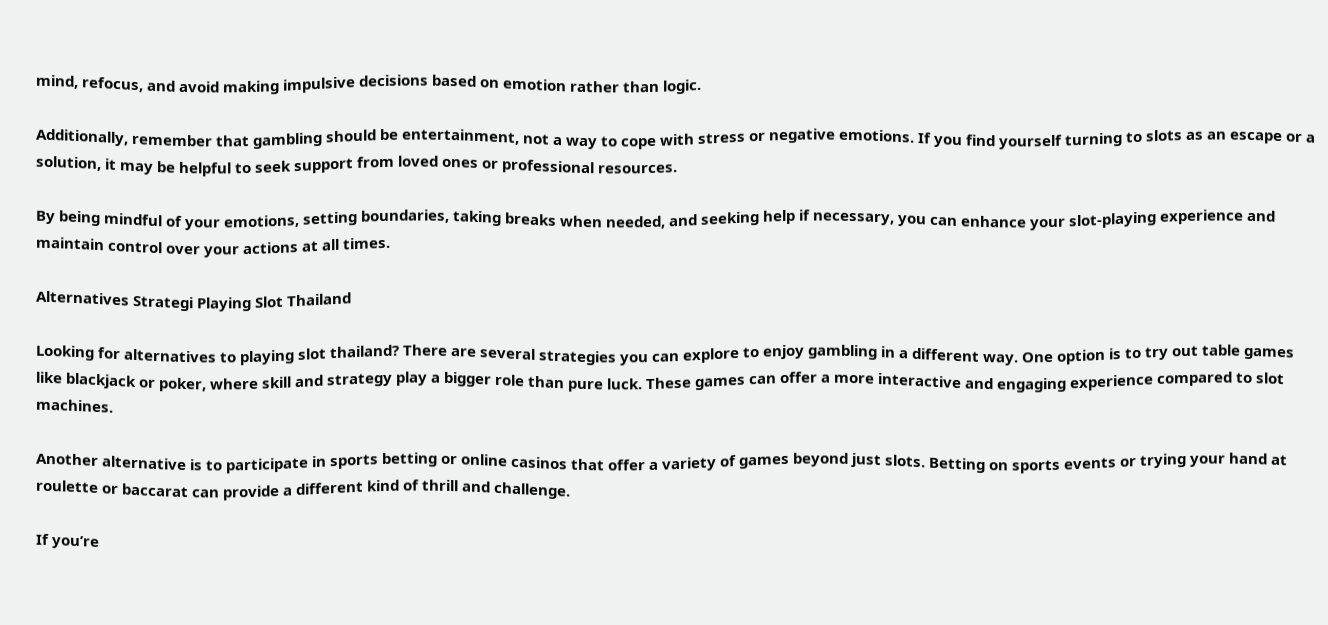mind, refocus, and avoid making impulsive decisions based on emotion rather than logic.

Additionally, remember that gambling should be entertainment, not a way to cope with stress or negative emotions. If you find yourself turning to slots as an escape or a solution, it may be helpful to seek support from loved ones or professional resources.

By being mindful of your emotions, setting boundaries, taking breaks when needed, and seeking help if necessary, you can enhance your slot-playing experience and maintain control over your actions at all times.

Alternatives Strategi Playing Slot Thailand

Looking for alternatives to playing slot thailand? There are several strategies you can explore to enjoy gambling in a different way. One option is to try out table games like blackjack or poker, where skill and strategy play a bigger role than pure luck. These games can offer a more interactive and engaging experience compared to slot machines.

Another alternative is to participate in sports betting or online casinos that offer a variety of games beyond just slots. Betting on sports events or trying your hand at roulette or baccarat can provide a different kind of thrill and challenge.

If you’re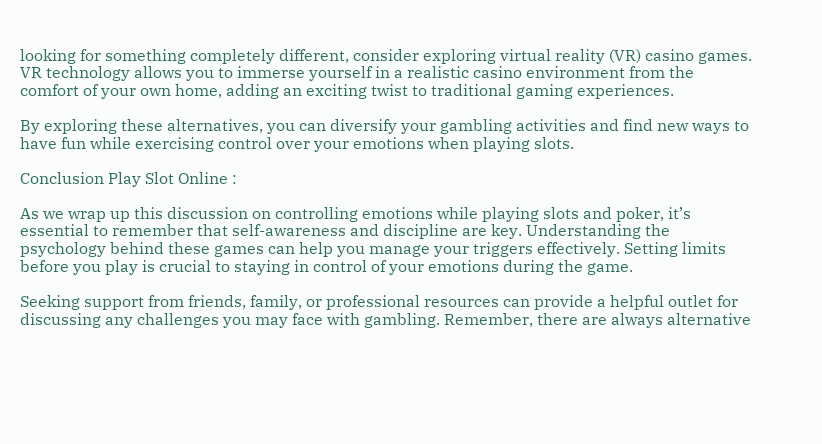looking for something completely different, consider exploring virtual reality (VR) casino games. VR technology allows you to immerse yourself in a realistic casino environment from the comfort of your own home, adding an exciting twist to traditional gaming experiences.

By exploring these alternatives, you can diversify your gambling activities and find new ways to have fun while exercising control over your emotions when playing slots.

Conclusion Play Slot Online :

As we wrap up this discussion on controlling emotions while playing slots and poker, it’s essential to remember that self-awareness and discipline are key. Understanding the psychology behind these games can help you manage your triggers effectively. Setting limits before you play is crucial to staying in control of your emotions during the game.

Seeking support from friends, family, or professional resources can provide a helpful outlet for discussing any challenges you may face with gambling. Remember, there are always alternative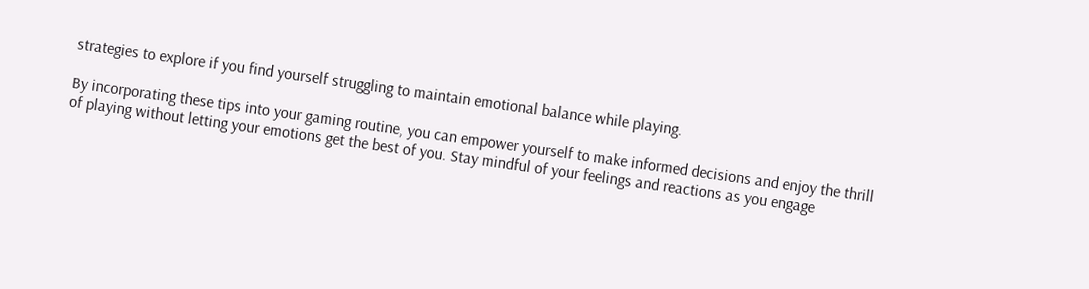strategies to explore if you find yourself struggling to maintain emotional balance while playing.

By incorporating these tips into your gaming routine, you can empower yourself to make informed decisions and enjoy the thrill of playing without letting your emotions get the best of you. Stay mindful of your feelings and reactions as you engage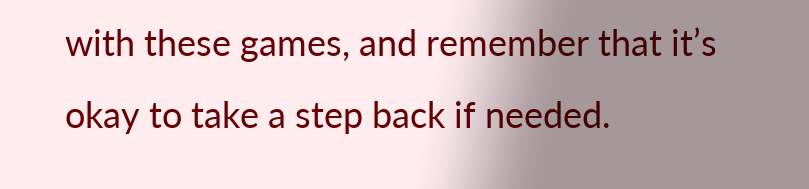with these games, and remember that it’s okay to take a step back if needed.